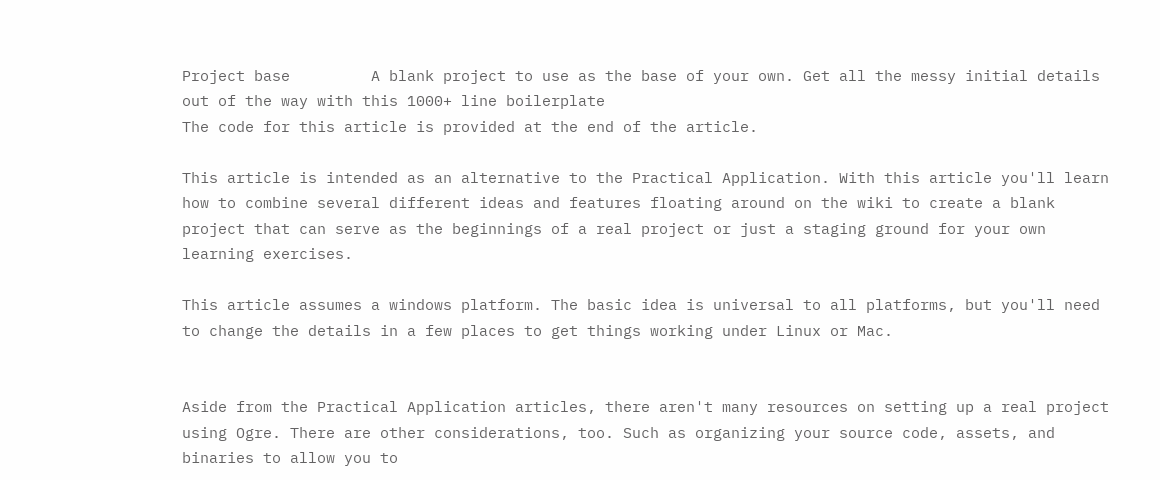Project base         A blank project to use as the base of your own. Get all the messy initial details out of the way with this 1000+ line boilerplate
The code for this article is provided at the end of the article.

This article is intended as an alternative to the Practical Application. With this article you'll learn how to combine several different ideas and features floating around on the wiki to create a blank project that can serve as the beginnings of a real project or just a staging ground for your own learning exercises.

This article assumes a windows platform. The basic idea is universal to all platforms, but you'll need to change the details in a few places to get things working under Linux or Mac.


Aside from the Practical Application articles, there aren't many resources on setting up a real project using Ogre. There are other considerations, too. Such as organizing your source code, assets, and binaries to allow you to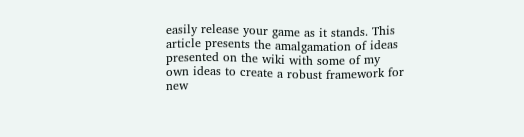easily release your game as it stands. This article presents the amalgamation of ideas presented on the wiki with some of my own ideas to create a robust framework for new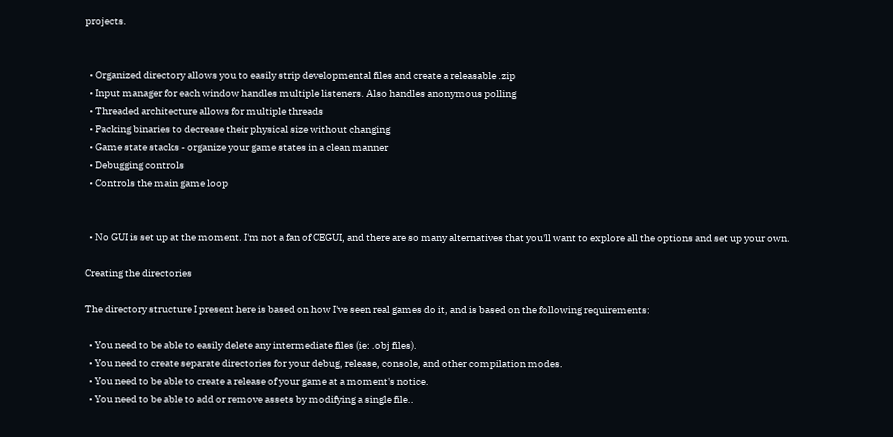projects.


  • Organized directory allows you to easily strip developmental files and create a releasable .zip
  • Input manager for each window handles multiple listeners. Also handles anonymous polling
  • Threaded architecture allows for multiple threads
  • Packing binaries to decrease their physical size without changing
  • Game state stacks - organize your game states in a clean manner
  • Debugging controls
  • Controls the main game loop


  • No GUI is set up at the moment. I'm not a fan of CEGUI, and there are so many alternatives that you'll want to explore all the options and set up your own.

Creating the directories

The directory structure I present here is based on how I've seen real games do it, and is based on the following requirements:

  • You need to be able to easily delete any intermediate files (ie: .obj files).
  • You need to create separate directories for your debug, release, console, and other compilation modes.
  • You need to be able to create a release of your game at a moment's notice.
  • You need to be able to add or remove assets by modifying a single file..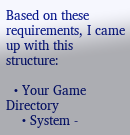Based on these requirements, I came up with this structure:

  • Your Game Directory
    • System -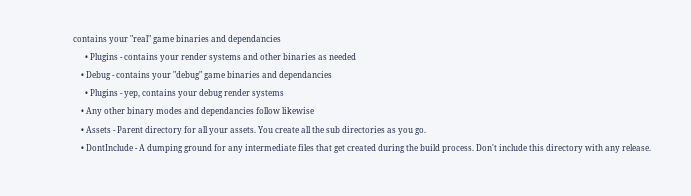contains your "real" game binaries and dependancies
      • Plugins - contains your render systems and other binaries as needed
    • Debug - contains your "debug" game binaries and dependancies
      • Plugins - yep, contains your debug render systems
    • Any other binary modes and dependancies follow likewise
    • Assets - Parent directory for all your assets. You create all the sub directories as you go.
    • DontInclude - A dumping ground for any intermediate files that get created during the build process. Don't include this directory with any release.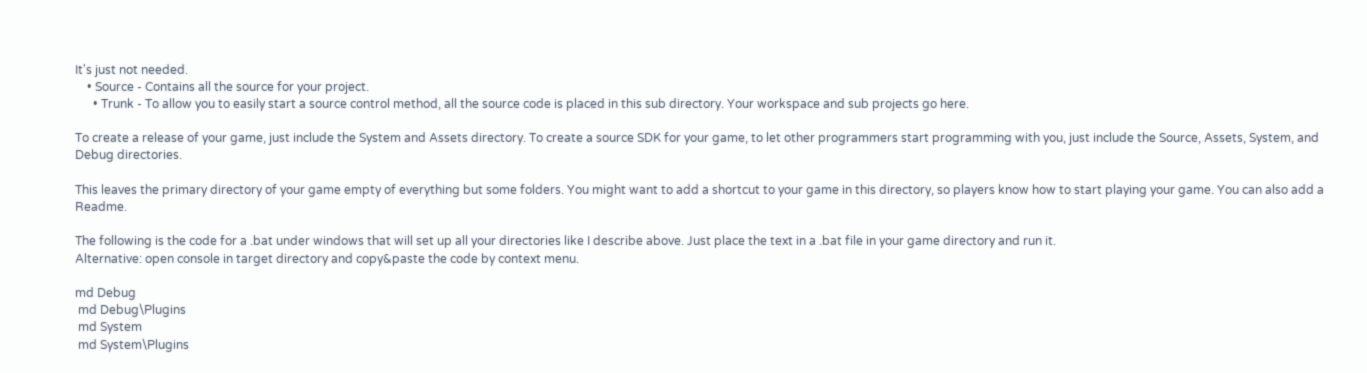It's just not needed.
    • Source - Contains all the source for your project.
      • Trunk - To allow you to easily start a source control method, all the source code is placed in this sub directory. Your workspace and sub projects go here.

To create a release of your game, just include the System and Assets directory. To create a source SDK for your game, to let other programmers start programming with you, just include the Source, Assets, System, and Debug directories.

This leaves the primary directory of your game empty of everything but some folders. You might want to add a shortcut to your game in this directory, so players know how to start playing your game. You can also add a Readme.

The following is the code for a .bat under windows that will set up all your directories like I describe above. Just place the text in a .bat file in your game directory and run it.
Alternative: open console in target directory and copy&paste the code by context menu.

md Debug
 md Debug\Plugins
 md System
 md System\Plugins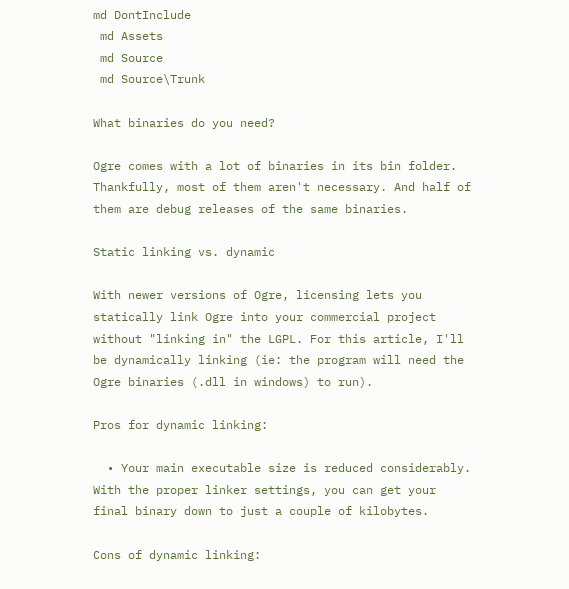md DontInclude
 md Assets
 md Source
 md Source\Trunk

What binaries do you need?

Ogre comes with a lot of binaries in its bin folder. Thankfully, most of them aren't necessary. And half of them are debug releases of the same binaries.

Static linking vs. dynamic

With newer versions of Ogre, licensing lets you statically link Ogre into your commercial project without "linking in" the LGPL. For this article, I'll be dynamically linking (ie: the program will need the Ogre binaries (.dll in windows) to run).

Pros for dynamic linking:

  • Your main executable size is reduced considerably. With the proper linker settings, you can get your final binary down to just a couple of kilobytes.

Cons of dynamic linking: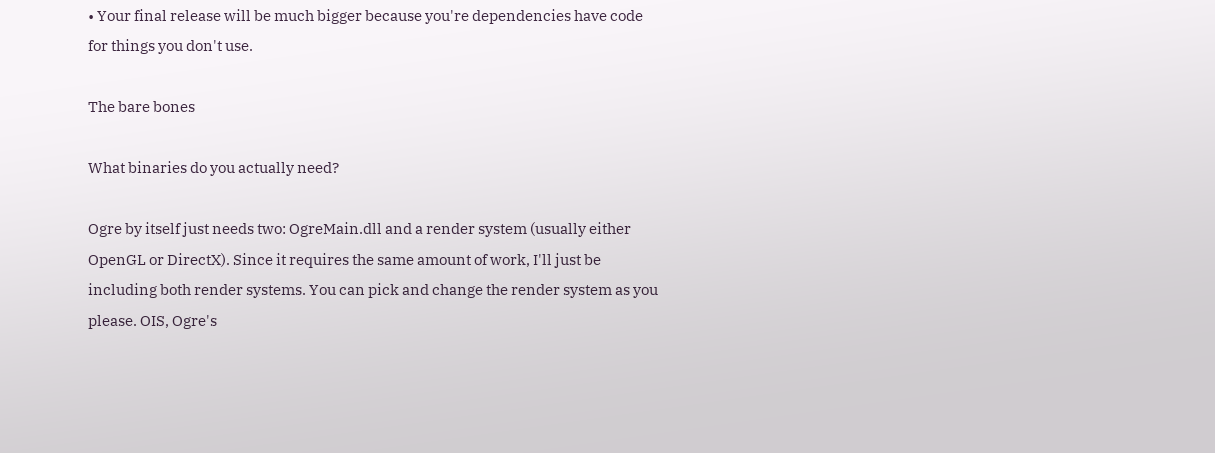• Your final release will be much bigger because you're dependencies have code for things you don't use.

The bare bones

What binaries do you actually need?

Ogre by itself just needs two: OgreMain.dll and a render system (usually either OpenGL or DirectX). Since it requires the same amount of work, I'll just be including both render systems. You can pick and change the render system as you please. OIS, Ogre's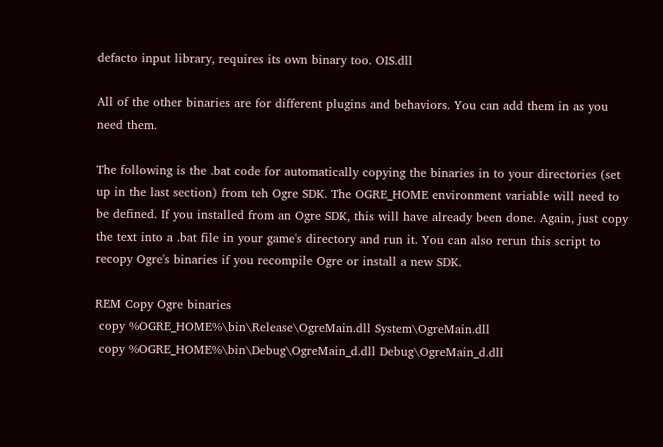defacto input library, requires its own binary too. OIS.dll

All of the other binaries are for different plugins and behaviors. You can add them in as you need them.

The following is the .bat code for automatically copying the binaries in to your directories (set up in the last section) from teh Ogre SDK. The OGRE_HOME environment variable will need to be defined. If you installed from an Ogre SDK, this will have already been done. Again, just copy the text into a .bat file in your game's directory and run it. You can also rerun this script to recopy Ogre's binaries if you recompile Ogre or install a new SDK.

REM Copy Ogre binaries
 copy %OGRE_HOME%\bin\Release\OgreMain.dll System\OgreMain.dll
 copy %OGRE_HOME%\bin\Debug\OgreMain_d.dll Debug\OgreMain_d.dll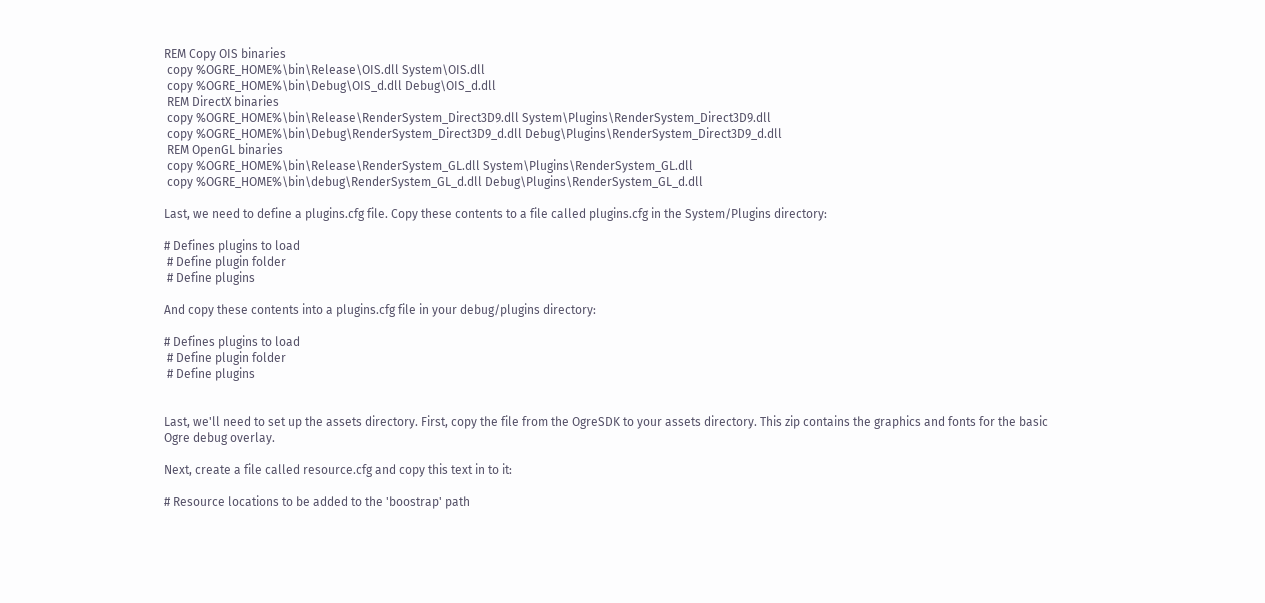REM Copy OIS binaries
 copy %OGRE_HOME%\bin\Release\OIS.dll System\OIS.dll
 copy %OGRE_HOME%\bin\Debug\OIS_d.dll Debug\OIS_d.dll
 REM DirectX binaries
 copy %OGRE_HOME%\bin\Release\RenderSystem_Direct3D9.dll System\Plugins\RenderSystem_Direct3D9.dll
 copy %OGRE_HOME%\bin\Debug\RenderSystem_Direct3D9_d.dll Debug\Plugins\RenderSystem_Direct3D9_d.dll
 REM OpenGL binaries
 copy %OGRE_HOME%\bin\Release\RenderSystem_GL.dll System\Plugins\RenderSystem_GL.dll
 copy %OGRE_HOME%\bin\debug\RenderSystem_GL_d.dll Debug\Plugins\RenderSystem_GL_d.dll

Last, we need to define a plugins.cfg file. Copy these contents to a file called plugins.cfg in the System/Plugins directory:

# Defines plugins to load
 # Define plugin folder
 # Define plugins

And copy these contents into a plugins.cfg file in your debug/plugins directory:

# Defines plugins to load
 # Define plugin folder
 # Define plugins


Last, we'll need to set up the assets directory. First, copy the file from the OgreSDK to your assets directory. This zip contains the graphics and fonts for the basic Ogre debug overlay.

Next, create a file called resource.cfg and copy this text in to it:

# Resource locations to be added to the 'boostrap' path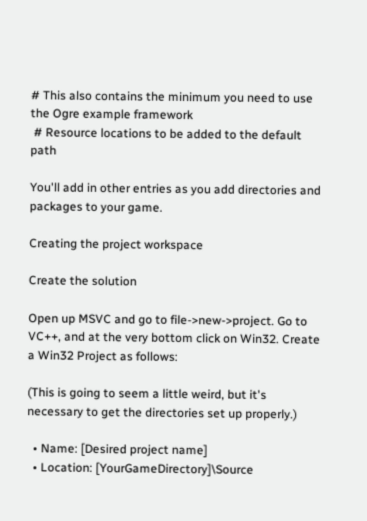# This also contains the minimum you need to use the Ogre example framework
 # Resource locations to be added to the default path

You'll add in other entries as you add directories and packages to your game.

Creating the project workspace

Create the solution

Open up MSVC and go to file->new->project. Go to VC++, and at the very bottom click on Win32. Create a Win32 Project as follows:

(This is going to seem a little weird, but it's necessary to get the directories set up properly.)

  • Name: [Desired project name]
  • Location: [YourGameDirectory]\Source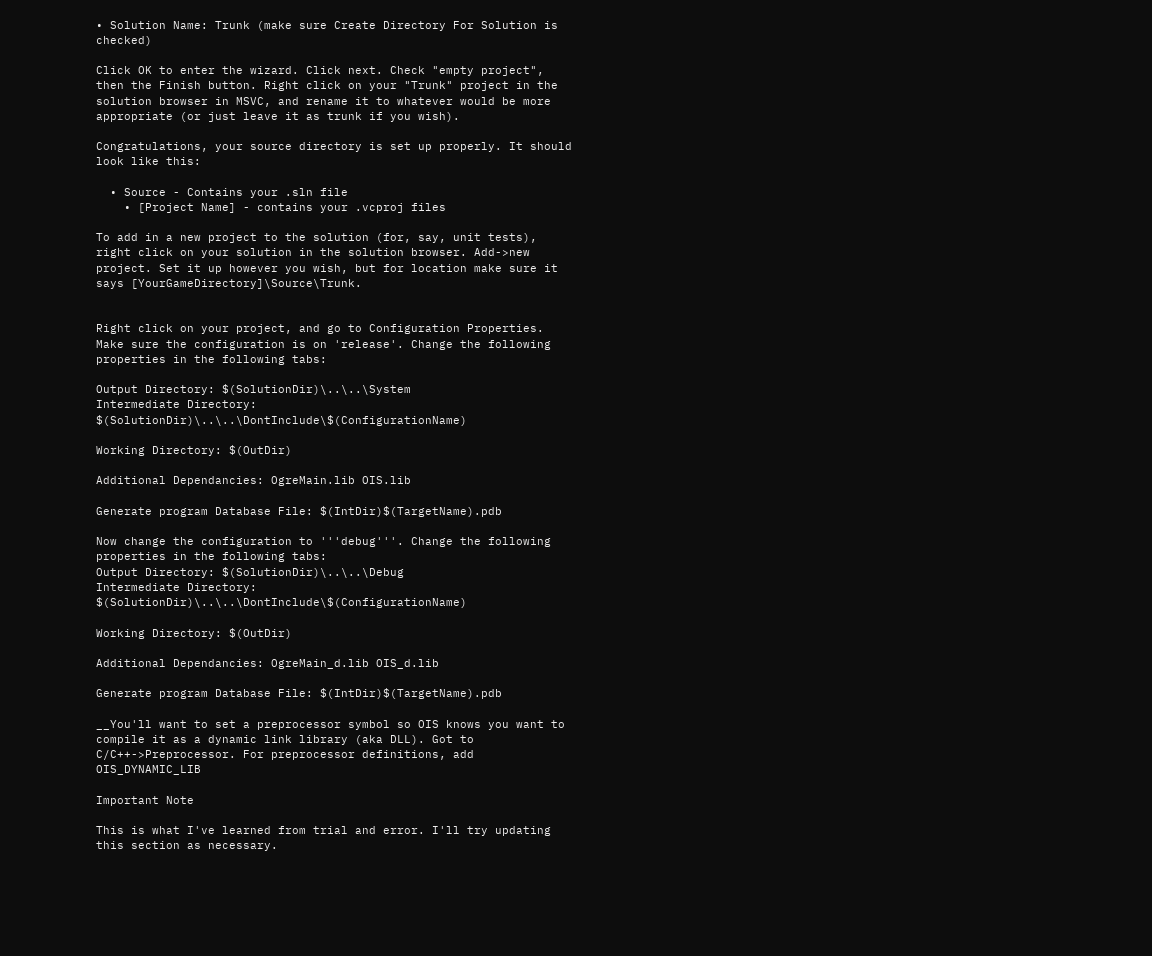• Solution Name: Trunk (make sure Create Directory For Solution is checked)

Click OK to enter the wizard. Click next. Check "empty project", then the Finish button. Right click on your "Trunk" project in the solution browser in MSVC, and rename it to whatever would be more appropriate (or just leave it as trunk if you wish).

Congratulations, your source directory is set up properly. It should look like this:

  • Source - Contains your .sln file
    • [Project Name] - contains your .vcproj files

To add in a new project to the solution (for, say, unit tests), right click on your solution in the solution browser. Add->new project. Set it up however you wish, but for location make sure it says [YourGameDirectory]\Source\Trunk.


Right click on your project, and go to Configuration Properties. Make sure the configuration is on 'release'. Change the following properties in the following tabs:

Output Directory: $(SolutionDir)\..\..\System
Intermediate Directory: $(SolutionDir)\..\..\DontInclude\$(ConfigurationName)

Working Directory: $(OutDir)

Additional Dependancies: OgreMain.lib OIS.lib

Generate program Database File: $(IntDir)$(TargetName).pdb

Now change the configuration to '''debug'''. Change the following properties in the following tabs:
Output Directory: $(SolutionDir)\..\..\Debug
Intermediate Directory: $(SolutionDir)\..\..\DontInclude\$(ConfigurationName)

Working Directory: $(OutDir)

Additional Dependancies: OgreMain_d.lib OIS_d.lib

Generate program Database File: $(IntDir)$(TargetName).pdb

__You'll want to set a preprocessor symbol so OIS knows you want to compile it as a dynamic link library (aka DLL). Got to C/C++->Preprocessor. For preprocessor definitions, add OIS_DYNAMIC_LIB

Important Note

This is what I've learned from trial and error. I'll try updating this section as necessary.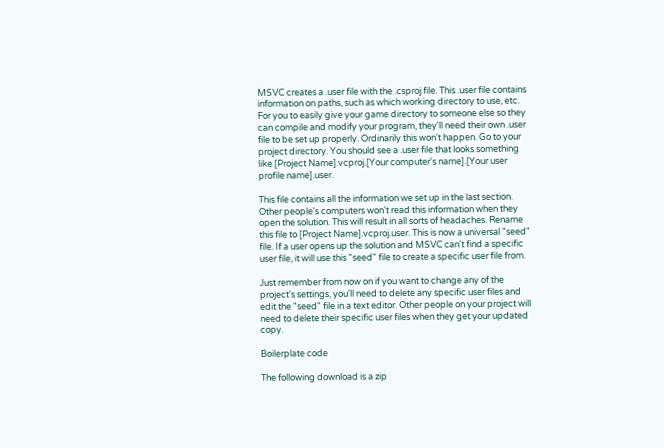MSVC creates a .user file with the .csproj file. This .user file contains information on paths, such as which working directory to use, etc. For you to easily give your game directory to someone else so they can compile and modify your program, they'll need their own .user file to be set up properly. Ordinarily this won't happen. Go to your project directory. You should see a .user file that looks something like [Project Name].vcproj.[Your computer's name].[Your user profile name].user.

This file contains all the information we set up in the last section. Other people's computers won't read this information when they open the solution. This will result in all sorts of headaches. Rename this file to [Project Name].vcproj.user. This is now a universal "seed" file. If a user opens up the solution and MSVC can't find a specific user file, it will use this "seed" file to create a specific user file from.

Just remember from now on if you want to change any of the project's settings, you'll need to delete any specific user files and edit the "seed" file in a text editor. Other people on your project will need to delete their specific user files when they get your updated copy.

Boilerplate code

The following download is a zip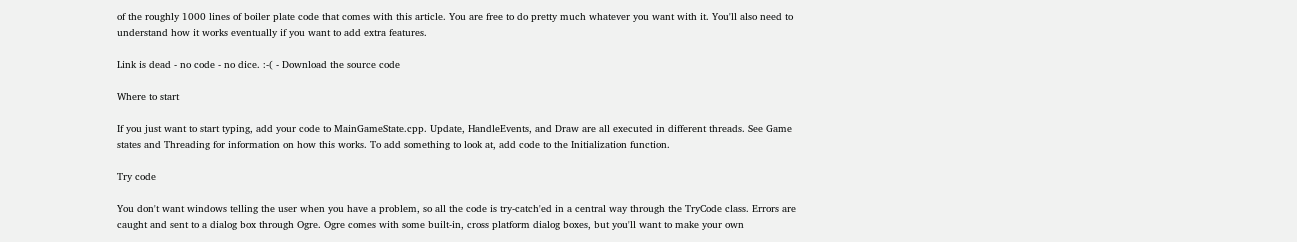of the roughly 1000 lines of boiler plate code that comes with this article. You are free to do pretty much whatever you want with it. You'll also need to understand how it works eventually if you want to add extra features.

Link is dead - no code - no dice. :-( - Download the source code

Where to start

If you just want to start typing, add your code to MainGameState.cpp. Update, HandleEvents, and Draw are all executed in different threads. See Game states and Threading for information on how this works. To add something to look at, add code to the Initialization function.

Try code

You don't want windows telling the user when you have a problem, so all the code is try-catch'ed in a central way through the TryCode class. Errors are caught and sent to a dialog box through Ogre. Ogre comes with some built-in, cross platform dialog boxes, but you'll want to make your own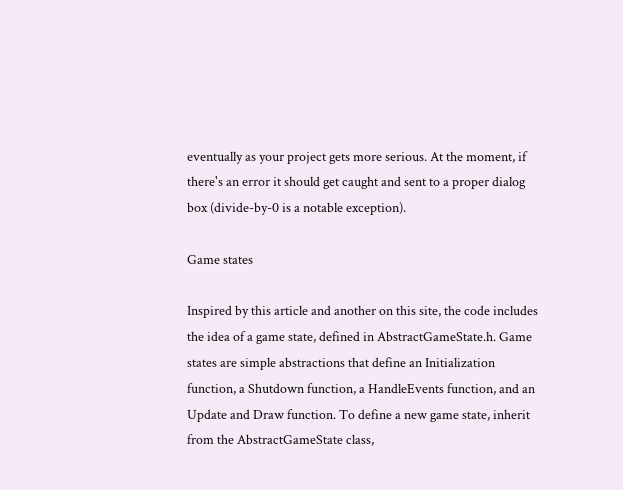eventually as your project gets more serious. At the moment, if there's an error it should get caught and sent to a proper dialog box (divide-by-0 is a notable exception).

Game states

Inspired by this article and another on this site, the code includes the idea of a game state, defined in AbstractGameState.h. Game states are simple abstractions that define an Initialization function, a Shutdown function, a HandleEvents function, and an Update and Draw function. To define a new game state, inherit from the AbstractGameState class,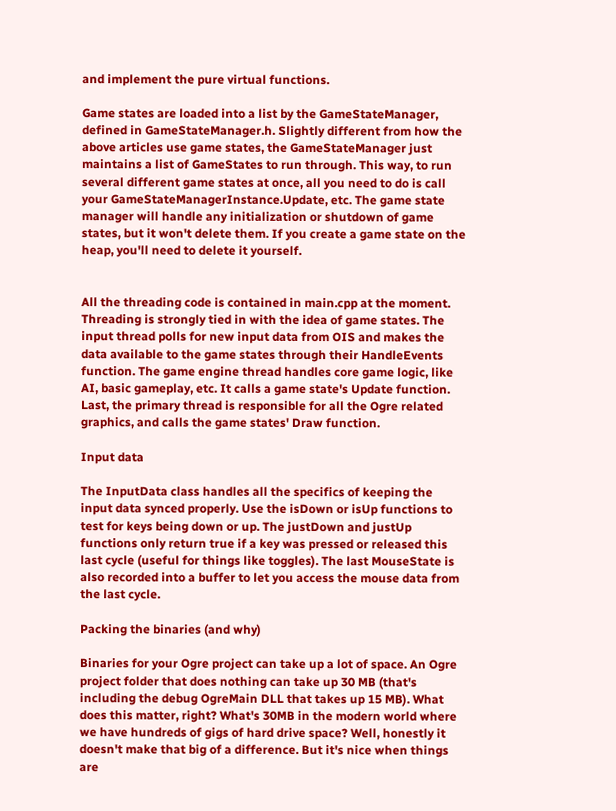and implement the pure virtual functions.

Game states are loaded into a list by the GameStateManager, defined in GameStateManager.h. Slightly different from how the above articles use game states, the GameStateManager just maintains a list of GameStates to run through. This way, to run several different game states at once, all you need to do is call your GameStateManagerInstance.Update, etc. The game state manager will handle any initialization or shutdown of game states, but it won't delete them. If you create a game state on the heap, you'll need to delete it yourself.


All the threading code is contained in main.cpp at the moment. Threading is strongly tied in with the idea of game states. The input thread polls for new input data from OIS and makes the data available to the game states through their HandleEvents function. The game engine thread handles core game logic, like AI, basic gameplay, etc. It calls a game state's Update function. Last, the primary thread is responsible for all the Ogre related graphics, and calls the game states' Draw function.

Input data

The InputData class handles all the specifics of keeping the input data synced properly. Use the isDown or isUp functions to test for keys being down or up. The justDown and justUp functions only return true if a key was pressed or released this last cycle (useful for things like toggles). The last MouseState is also recorded into a buffer to let you access the mouse data from the last cycle.

Packing the binaries (and why)

Binaries for your Ogre project can take up a lot of space. An Ogre project folder that does nothing can take up 30 MB (that's including the debug OgreMain DLL that takes up 15 MB). What does this matter, right? What's 30MB in the modern world where we have hundreds of gigs of hard drive space? Well, honestly it doesn't make that big of a difference. But it's nice when things are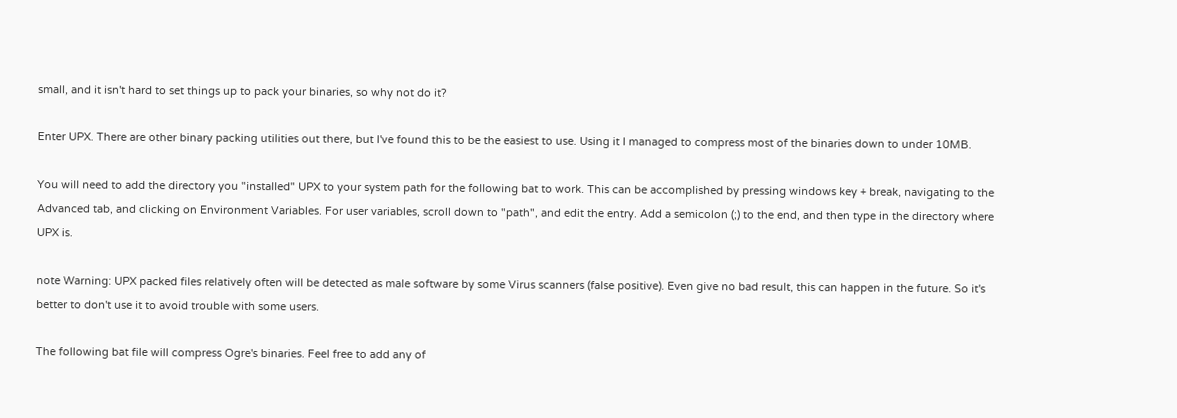small, and it isn't hard to set things up to pack your binaries, so why not do it?

Enter UPX. There are other binary packing utilities out there, but I've found this to be the easiest to use. Using it I managed to compress most of the binaries down to under 10MB.

You will need to add the directory you "installed" UPX to your system path for the following bat to work. This can be accomplished by pressing windows key + break, navigating to the Advanced tab, and clicking on Environment Variables. For user variables, scroll down to "path", and edit the entry. Add a semicolon (;) to the end, and then type in the directory where UPX is.

note Warning: UPX packed files relatively often will be detected as male software by some Virus scanners (false positive). Even give no bad result, this can happen in the future. So it's better to don't use it to avoid trouble with some users.

The following bat file will compress Ogre's binaries. Feel free to add any of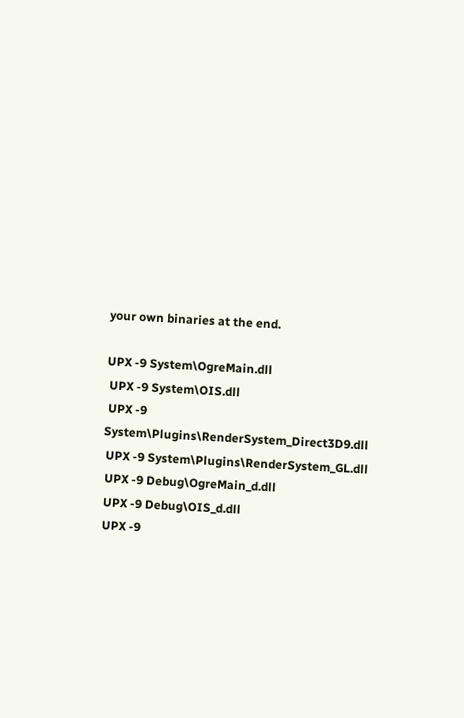your own binaries at the end.

UPX -9 System\OgreMain.dll
 UPX -9 System\OIS.dll
 UPX -9 System\Plugins\RenderSystem_Direct3D9.dll
 UPX -9 System\Plugins\RenderSystem_GL.dll
 UPX -9 Debug\OgreMain_d.dll
 UPX -9 Debug\OIS_d.dll
 UPX -9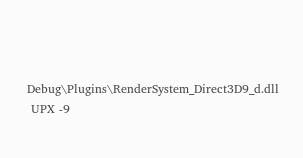Debug\Plugins\RenderSystem_Direct3D9_d.dll
 UPX -9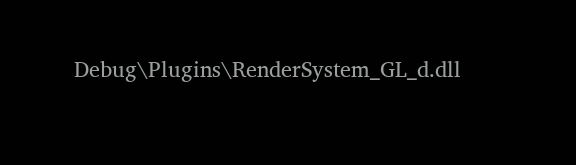Debug\Plugins\RenderSystem_GL_d.dll